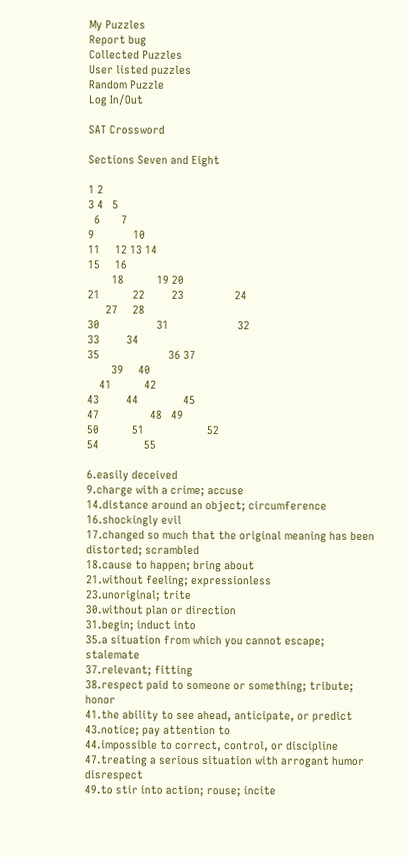My Puzzles
Report bug
Collected Puzzles
User listed puzzles
Random Puzzle
Log In/Out

SAT Crossword

Sections Seven and Eight

1 2
3 4   5
  6       7
9             10
11     12 13 14
15     16
        18           19 20
21           22         23                 24
      27     28
30                   31                       32
33         34
35                       36 37
        39     40
    41           42
43         44               45
47                 48   49
50           51                     52
54               55

6.easily deceived
9.charge with a crime; accuse
14.distance around an object; circumference
16.shockingly evil
17.changed so much that the original meaning has been distorted; scrambled
18.cause to happen; bring about
21.without feeling; expressionless
23.unoriginal; trite
30.without plan or direction
31.begin; induct into
35.a situation from which you cannot escape; stalemate
37.relevant; fitting
38.respect paid to someone or something; tribute; honor
41.the ability to see ahead, anticipate, or predict
43.notice; pay attention to
44.impossible to correct, control, or discipline
47.treating a serious situation with arrogant humor disrespect
49.to stir into action; rouse; incite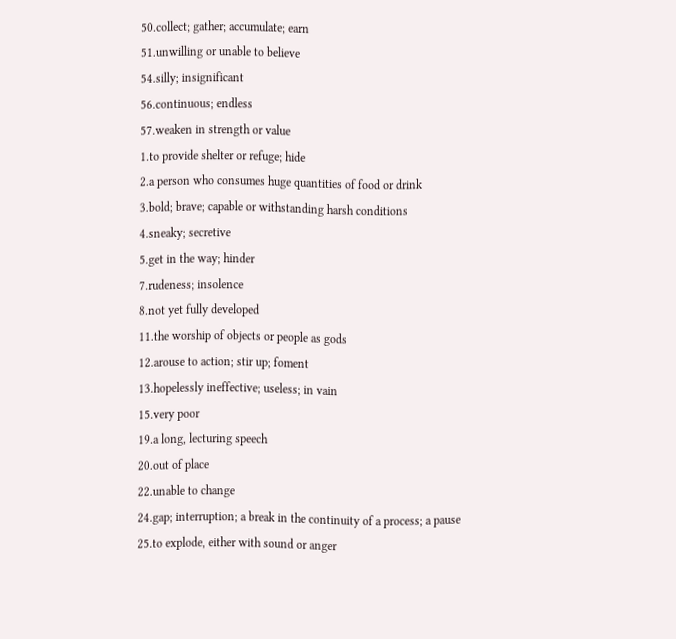50.collect; gather; accumulate; earn
51.unwilling or unable to believe
54.silly; insignificant
56.continuous; endless
57.weaken in strength or value
1.to provide shelter or refuge; hide
2.a person who consumes huge quantities of food or drink
3.bold; brave; capable or withstanding harsh conditions
4.sneaky; secretive
5.get in the way; hinder
7.rudeness; insolence
8.not yet fully developed
11.the worship of objects or people as gods
12.arouse to action; stir up; foment
13.hopelessly ineffective; useless; in vain
15.very poor
19.a long, lecturing speech
20.out of place
22.unable to change
24.gap; interruption; a break in the continuity of a process; a pause
25.to explode, either with sound or anger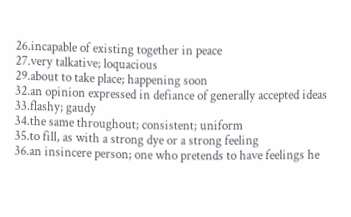26.incapable of existing together in peace
27.very talkative; loquacious
29.about to take place; happening soon
32.an opinion expressed in defiance of generally accepted ideas
33.flashy; gaudy
34.the same throughout; consistent; uniform
35.to fill, as with a strong dye or a strong feeling
36.an insincere person; one who pretends to have feelings he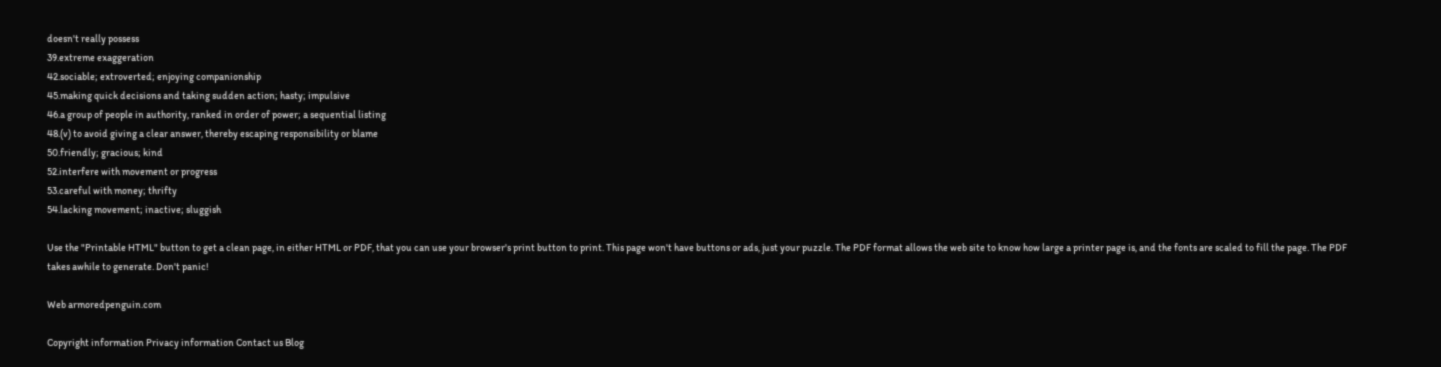doesn't really possess
39.extreme exaggeration
42.sociable; extroverted; enjoying companionship
45.making quick decisions and taking sudden action; hasty; impulsive
46.a group of people in authority, ranked in order of power; a sequential listing
48.(v) to avoid giving a clear answer, thereby escaping responsibility or blame
50.friendly; gracious; kind
52.interfere with movement or progress
53.careful with money; thrifty
54.lacking movement; inactive; sluggish

Use the "Printable HTML" button to get a clean page, in either HTML or PDF, that you can use your browser's print button to print. This page won't have buttons or ads, just your puzzle. The PDF format allows the web site to know how large a printer page is, and the fonts are scaled to fill the page. The PDF takes awhile to generate. Don't panic!

Web armoredpenguin.com

Copyright information Privacy information Contact us Blog